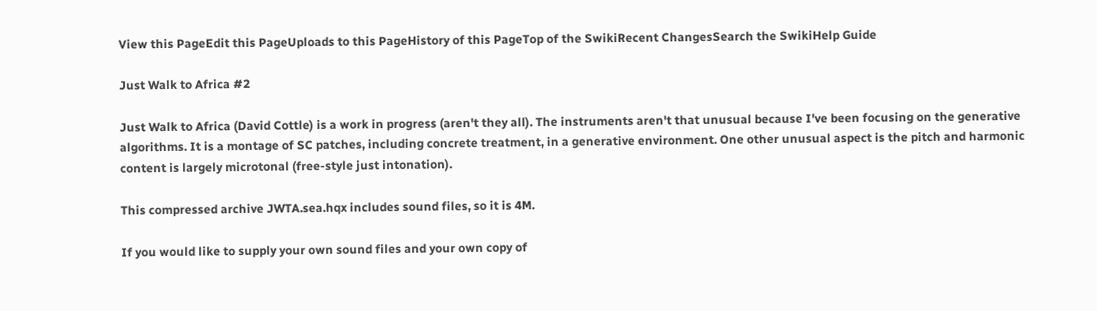View this PageEdit this PageUploads to this PageHistory of this PageTop of the SwikiRecent ChangesSearch the SwikiHelp Guide

Just Walk to Africa #2

Just Walk to Africa (David Cottle) is a work in progress (aren't they all). The instruments aren't that unusual because I've been focusing on the generative algorithms. It is a montage of SC patches, including concrete treatment, in a generative environment. One other unusual aspect is the pitch and harmonic content is largely microtonal (free-style just intonation).

This compressed archive JWTA.sea.hqx includes sound files, so it is 4M.

If you would like to supply your own sound files and your own copy of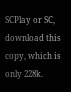SCPlay or SC, download this copy, which is only 228k.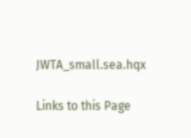JWTA_small.sea.hqx

Links to this Page